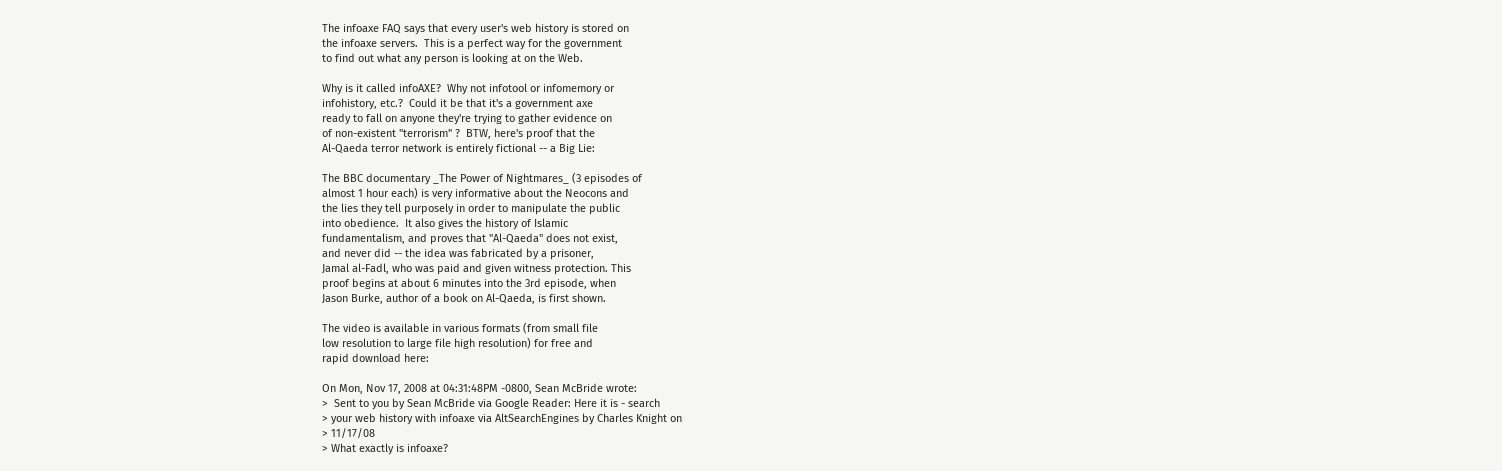The infoaxe FAQ says that every user's web history is stored on
the infoaxe servers.  This is a perfect way for the government
to find out what any person is looking at on the Web.

Why is it called infoAXE?  Why not infotool or infomemory or
infohistory, etc.?  Could it be that it's a government axe
ready to fall on anyone they're trying to gather evidence on
of non-existent "terrorism" ?  BTW, here's proof that the
Al-Qaeda terror network is entirely fictional -- a Big Lie:

The BBC documentary _The Power of Nightmares_ (3 episodes of
almost 1 hour each) is very informative about the Neocons and
the lies they tell purposely in order to manipulate the public
into obedience.  It also gives the history of Islamic
fundamentalism, and proves that "Al-Qaeda" does not exist,
and never did -- the idea was fabricated by a prisoner,
Jamal al-Fadl, who was paid and given witness protection. This
proof begins at about 6 minutes into the 3rd episode, when
Jason Burke, author of a book on Al-Qaeda, is first shown.

The video is available in various formats (from small file
low resolution to large file high resolution) for free and
rapid download here:

On Mon, Nov 17, 2008 at 04:31:48PM -0800, Sean McBride wrote:
>  Sent to you by Sean McBride via Google Reader: Here it is - search
> your web history with infoaxe via AltSearchEngines by Charles Knight on
> 11/17/08
> What exactly is infoaxe?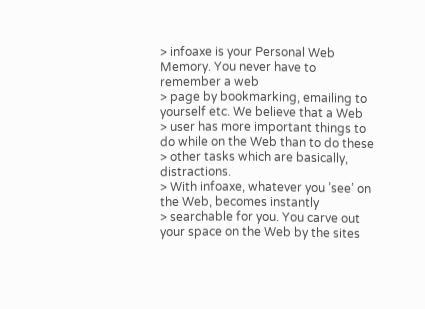> infoaxe is your Personal Web Memory. You never have to remember a web
> page by bookmarking, emailing to yourself etc. We believe that a Web
> user has more important things to do while on the Web than to do these
> other tasks which are basically, distractions.
> With infoaxe, whatever you ’see’ on the Web, becomes instantly
> searchable for you. You carve out your space on the Web by the sites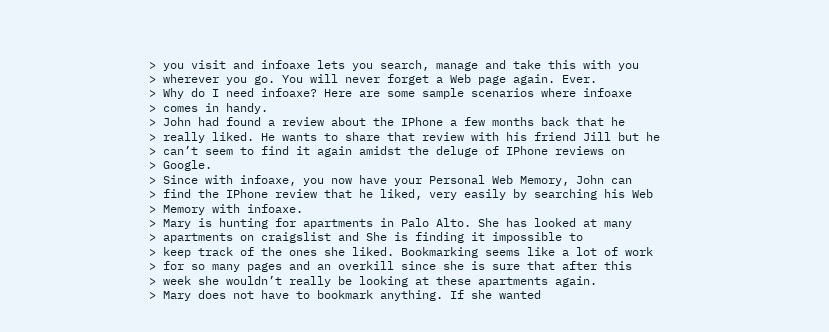> you visit and infoaxe lets you search, manage and take this with you
> wherever you go. You will never forget a Web page again. Ever.
> Why do I need infoaxe? Here are some sample scenarios where infoaxe
> comes in handy.
> John had found a review about the IPhone a few months back that he
> really liked. He wants to share that review with his friend Jill but he
> can’t seem to find it again amidst the deluge of IPhone reviews on
> Google.
> Since with infoaxe, you now have your Personal Web Memory, John can
> find the IPhone review that he liked, very easily by searching his Web
> Memory with infoaxe.
> Mary is hunting for apartments in Palo Alto. She has looked at many
> apartments on craigslist and She is finding it impossible to
> keep track of the ones she liked. Bookmarking seems like a lot of work
> for so many pages and an overkill since she is sure that after this
> week she wouldn’t really be looking at these apartments again.
> Mary does not have to bookmark anything. If she wanted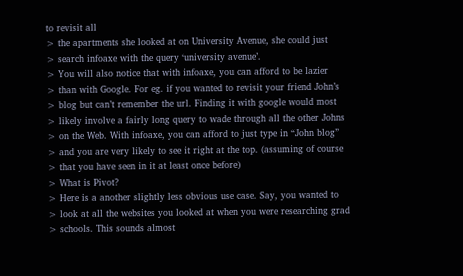to revisit all
> the apartments she looked at on University Avenue, she could just
> search infoaxe with the query ‘university avenue’.
> You will also notice that with infoaxe, you can afford to be lazier
> than with Google. For eg. if you wanted to revisit your friend John’s
> blog but can’t remember the url. Finding it with google would most
> likely involve a fairly long query to wade through all the other Johns
> on the Web. With infoaxe, you can afford to just type in “John blog”
> and you are very likely to see it right at the top. (assuming of course
> that you have seen in it at least once before)
> What is Pivot?
> Here is a another slightly less obvious use case. Say, you wanted to
> look at all the websites you looked at when you were researching grad
> schools. This sounds almost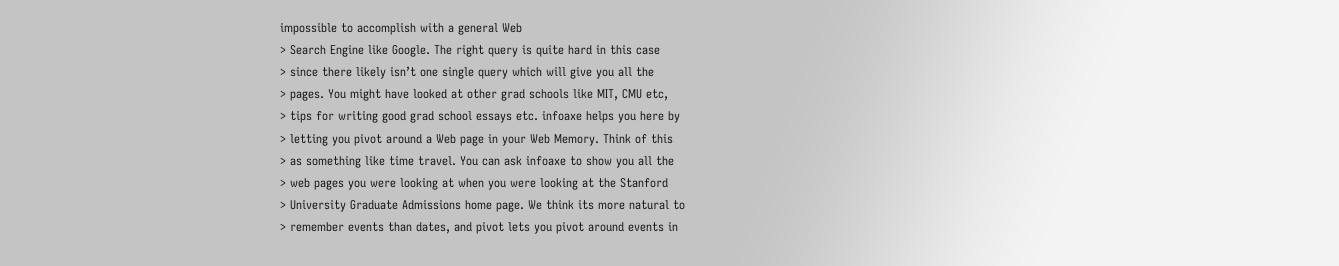impossible to accomplish with a general Web
> Search Engine like Google. The right query is quite hard in this case
> since there likely isn’t one single query which will give you all the
> pages. You might have looked at other grad schools like MIT, CMU etc,
> tips for writing good grad school essays etc. infoaxe helps you here by
> letting you pivot around a Web page in your Web Memory. Think of this
> as something like time travel. You can ask infoaxe to show you all the
> web pages you were looking at when you were looking at the Stanford
> University Graduate Admissions home page. We think its more natural to
> remember events than dates, and pivot lets you pivot around events in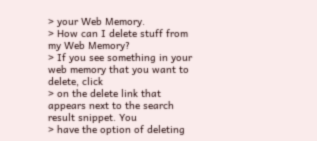> your Web Memory.
> How can I delete stuff from my Web Memory?
> If you see something in your web memory that you want to delete, click
> on the delete link that appears next to the search result snippet. You
> have the option of deleting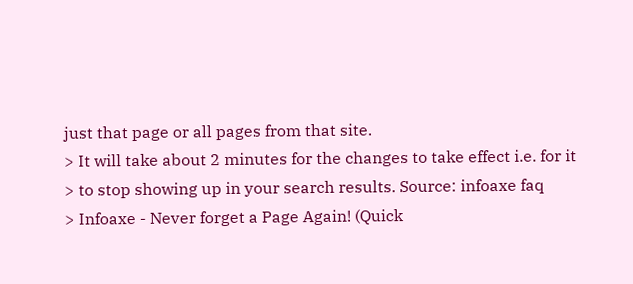just that page or all pages from that site.
> It will take about 2 minutes for the changes to take effect i.e. for it
> to stop showing up in your search results. Source: infoaxe faq
> Infoaxe - Never forget a Page Again! (Quick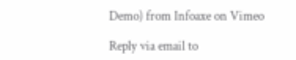Demo) from Infoaxe on Vimeo

Reply via email to